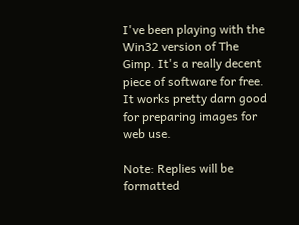I've been playing with the Win32 version of The Gimp. It's a really decent piece of software for free. It works pretty darn good for preparing images for web use.

Note: Replies will be formatted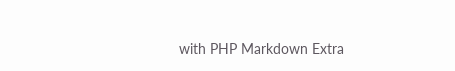with PHP Markdown Extra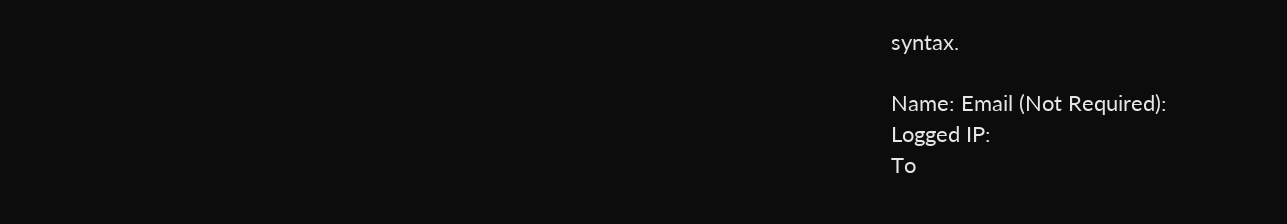syntax.

Name: Email (Not Required):
Logged IP:
To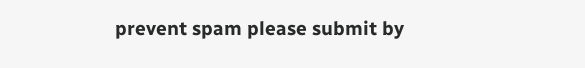prevent spam please submit by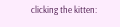clicking the kitten: